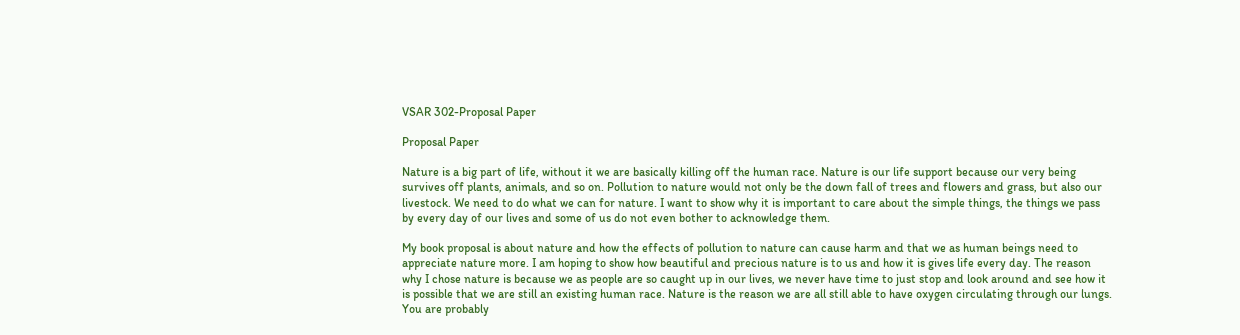VSAR 302-Proposal Paper

Proposal Paper

Nature is a big part of life, without it we are basically killing off the human race. Nature is our life support because our very being survives off plants, animals, and so on. Pollution to nature would not only be the down fall of trees and flowers and grass, but also our livestock. We need to do what we can for nature. I want to show why it is important to care about the simple things, the things we pass by every day of our lives and some of us do not even bother to acknowledge them.

My book proposal is about nature and how the effects of pollution to nature can cause harm and that we as human beings need to appreciate nature more. I am hoping to show how beautiful and precious nature is to us and how it is gives life every day. The reason why I chose nature is because we as people are so caught up in our lives, we never have time to just stop and look around and see how it is possible that we are still an existing human race. Nature is the reason we are all still able to have oxygen circulating through our lungs. You are probably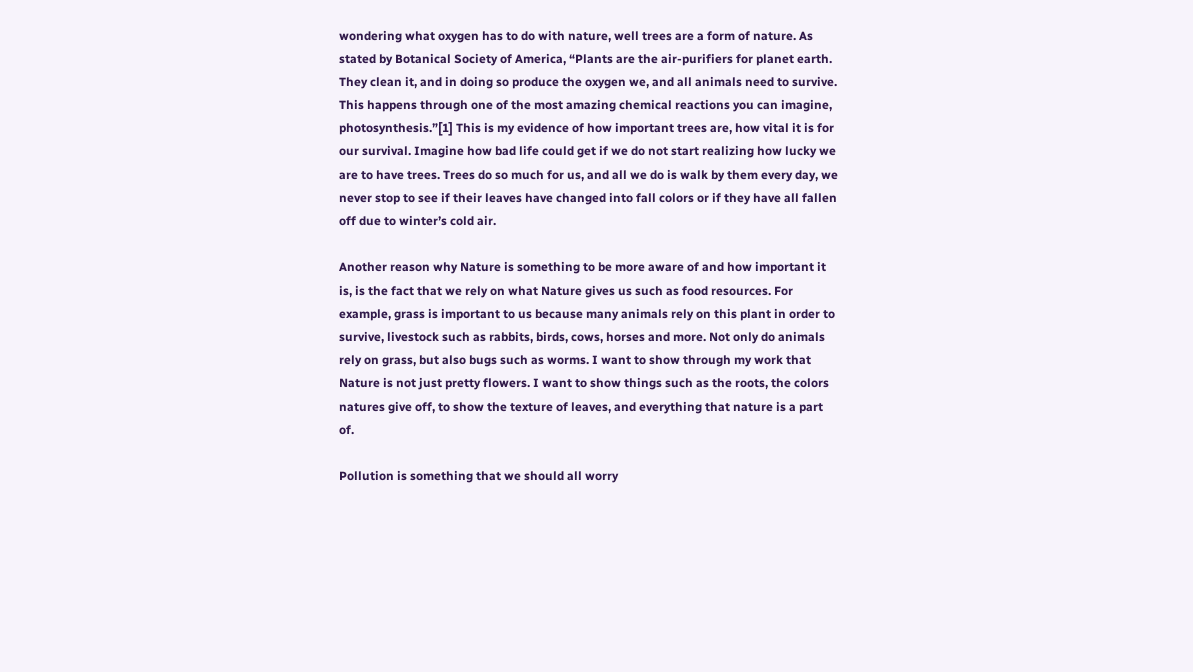wondering what oxygen has to do with nature, well trees are a form of nature. As stated by Botanical Society of America, “Plants are the air-purifiers for planet earth. They clean it, and in doing so produce the oxygen we, and all animals need to survive. This happens through one of the most amazing chemical reactions you can imagine, photosynthesis.”[1] This is my evidence of how important trees are, how vital it is for our survival. Imagine how bad life could get if we do not start realizing how lucky we are to have trees. Trees do so much for us, and all we do is walk by them every day, we never stop to see if their leaves have changed into fall colors or if they have all fallen off due to winter’s cold air.

Another reason why Nature is something to be more aware of and how important it is, is the fact that we rely on what Nature gives us such as food resources. For example, grass is important to us because many animals rely on this plant in order to survive, livestock such as rabbits, birds, cows, horses and more. Not only do animals rely on grass, but also bugs such as worms. I want to show through my work that Nature is not just pretty flowers. I want to show things such as the roots, the colors natures give off, to show the texture of leaves, and everything that nature is a part of.

Pollution is something that we should all worry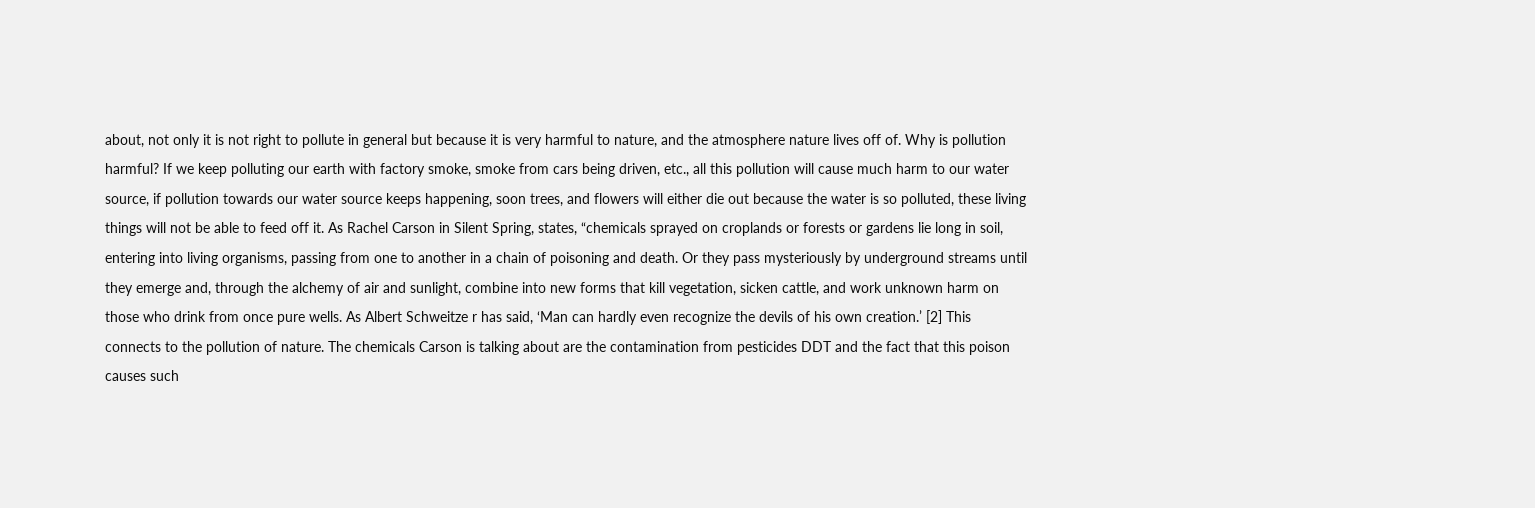about, not only it is not right to pollute in general but because it is very harmful to nature, and the atmosphere nature lives off of. Why is pollution harmful? If we keep polluting our earth with factory smoke, smoke from cars being driven, etc., all this pollution will cause much harm to our water source, if pollution towards our water source keeps happening, soon trees, and flowers will either die out because the water is so polluted, these living things will not be able to feed off it. As Rachel Carson in Silent Spring, states, “chemicals sprayed on croplands or forests or gardens lie long in soil, entering into living organisms, passing from one to another in a chain of poisoning and death. Or they pass mysteriously by underground streams until they emerge and, through the alchemy of air and sunlight, combine into new forms that kill vegetation, sicken cattle, and work unknown harm on those who drink from once pure wells. As Albert Schweitze r has said, ‘Man can hardly even recognize the devils of his own creation.’ [2] This connects to the pollution of nature. The chemicals Carson is talking about are the contamination from pesticides DDT and the fact that this poison causes such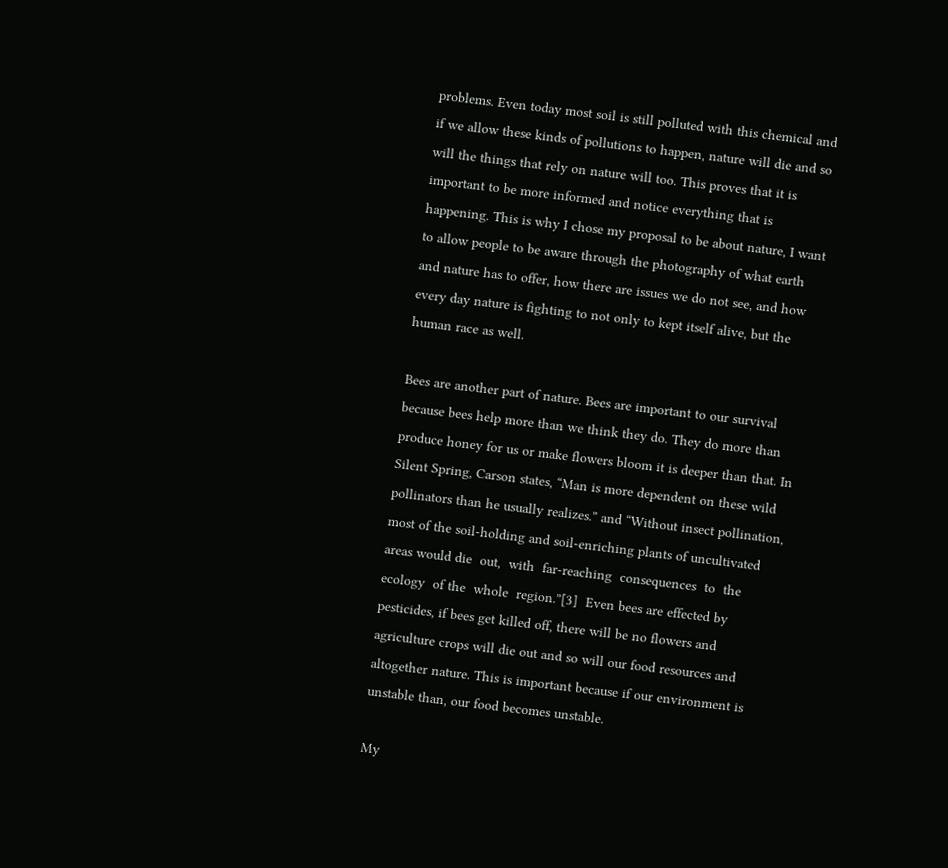problems. Even today most soil is still polluted with this chemical and if we allow these kinds of pollutions to happen, nature will die and so will the things that rely on nature will too. This proves that it is important to be more informed and notice everything that is happening. This is why I chose my proposal to be about nature, I want to allow people to be aware through the photography of what earth and nature has to offer, how there are issues we do not see, and how every day nature is fighting to not only to kept itself alive, but the human race as well.

Bees are another part of nature. Bees are important to our survival because bees help more than we think they do. They do more than produce honey for us or make flowers bloom it is deeper than that. In Silent Spring, Carson states, “Man is more dependent on these wild pollinators than he usually realizes.” and “Without insect pollination, most of the soil-holding and soil-enriching plants of uncultivated areas would die  out,  with  far-reaching  consequences  to  the  ecology  of the  whole  region.”[3]  Even bees are effected by pesticides, if bees get killed off, there will be no flowers and agriculture crops will die out and so will our food resources and altogether nature. This is important because if our environment is unstable than, our food becomes unstable.

My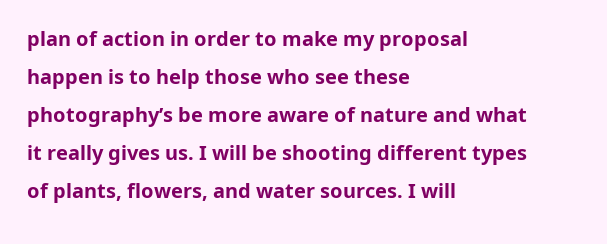plan of action in order to make my proposal happen is to help those who see these photography’s be more aware of nature and what it really gives us. I will be shooting different types of plants, flowers, and water sources. I will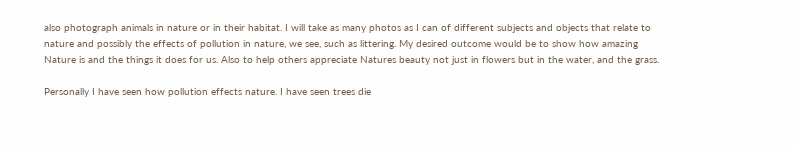also photograph animals in nature or in their habitat. I will take as many photos as I can of different subjects and objects that relate to nature and possibly the effects of pollution in nature, we see, such as littering. My desired outcome would be to show how amazing Nature is and the things it does for us. Also to help others appreciate Natures beauty not just in flowers but in the water, and the grass.

Personally I have seen how pollution effects nature. I have seen trees die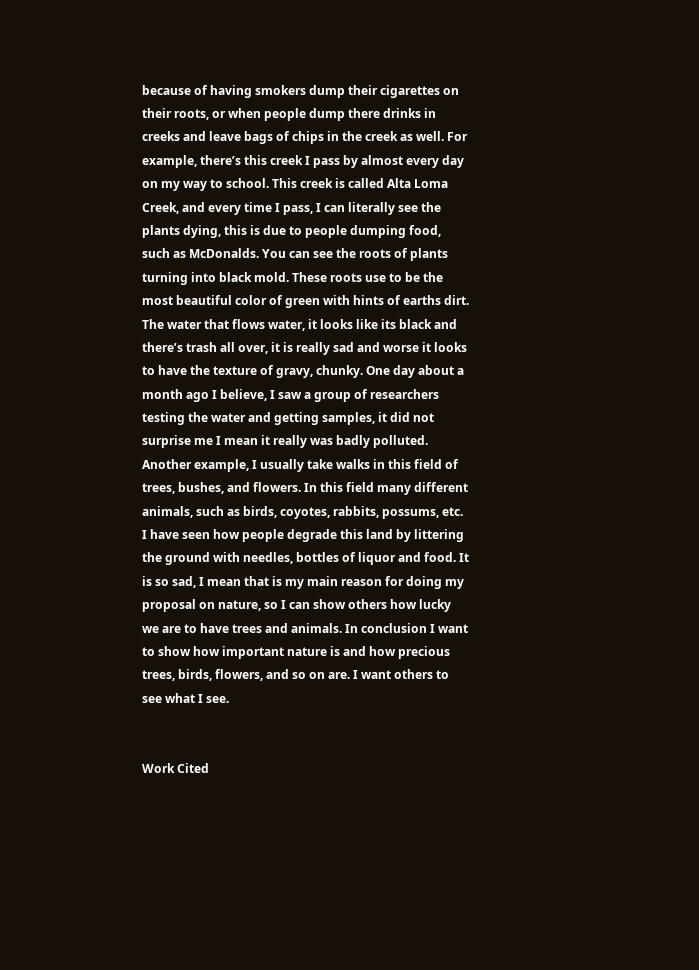because of having smokers dump their cigarettes on their roots, or when people dump there drinks in creeks and leave bags of chips in the creek as well. For example, there’s this creek I pass by almost every day on my way to school. This creek is called Alta Loma Creek, and every time I pass, I can literally see the plants dying, this is due to people dumping food, such as McDonalds. You can see the roots of plants turning into black mold. These roots use to be the most beautiful color of green with hints of earths dirt. The water that flows water, it looks like its black and there’s trash all over, it is really sad and worse it looks to have the texture of gravy, chunky. One day about a month ago I believe, I saw a group of researchers testing the water and getting samples, it did not surprise me I mean it really was badly polluted. Another example, I usually take walks in this field of trees, bushes, and flowers. In this field many different animals, such as birds, coyotes, rabbits, possums, etc. I have seen how people degrade this land by littering the ground with needles, bottles of liquor and food. It is so sad, I mean that is my main reason for doing my proposal on nature, so I can show others how lucky we are to have trees and animals. In conclusion I want to show how important nature is and how precious trees, birds, flowers, and so on are. I want others to see what I see.


Work Cited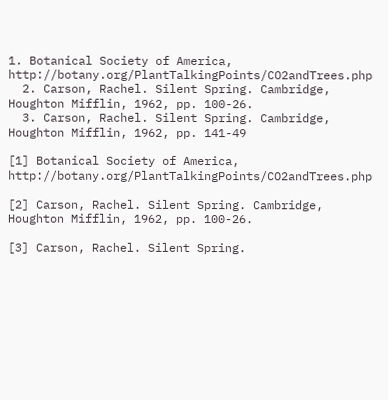1. Botanical Society of America, http://botany.org/PlantTalkingPoints/CO2andTrees.php
  2. Carson, Rachel. Silent Spring. Cambridge, Houghton Mifflin, 1962, pp. 100-26.
  3. Carson, Rachel. Silent Spring. Cambridge, Houghton Mifflin, 1962, pp. 141-49

[1] Botanical Society of America, http://botany.org/PlantTalkingPoints/CO2andTrees.php

[2] Carson, Rachel. Silent Spring. Cambridge, Houghton Mifflin, 1962, pp. 100-26.

[3] Carson, Rachel. Silent Spring.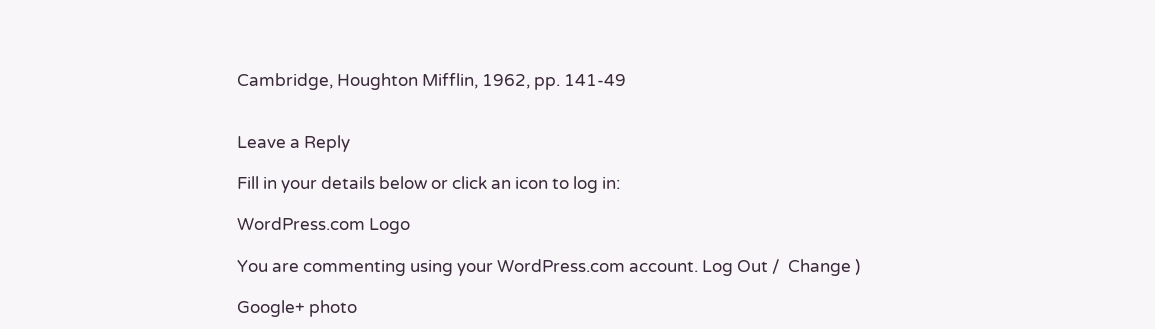Cambridge, Houghton Mifflin, 1962, pp. 141-49


Leave a Reply

Fill in your details below or click an icon to log in:

WordPress.com Logo

You are commenting using your WordPress.com account. Log Out /  Change )

Google+ photo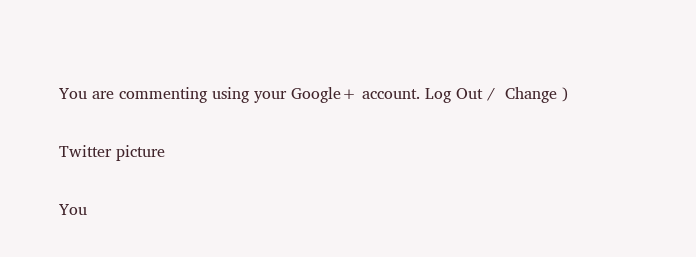You are commenting using your Google+ account. Log Out /  Change )

Twitter picture

You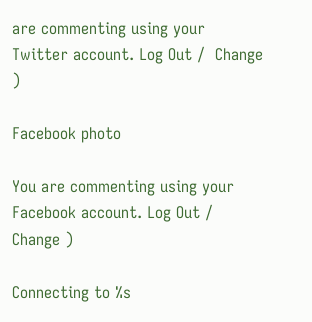are commenting using your Twitter account. Log Out /  Change )

Facebook photo

You are commenting using your Facebook account. Log Out /  Change )

Connecting to %s